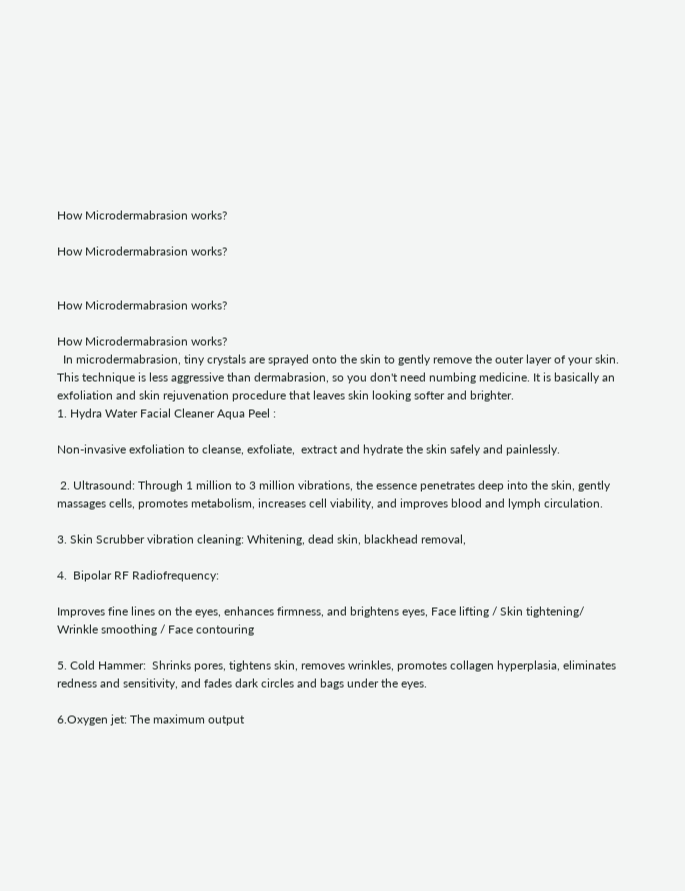How Microdermabrasion works?

How Microdermabrasion works?


How Microdermabrasion works?

How Microdermabrasion works?
  In microdermabrasion, tiny crystals are sprayed onto the skin to gently remove the outer layer of your skin. This technique is less aggressive than dermabrasion, so you don't need numbing medicine. It is basically an exfoliation and skin rejuvenation procedure that leaves skin looking softer and brighter.
1. Hydra Water Facial Cleaner Aqua Peel :

Non-invasive exfoliation to cleanse, exfoliate,  extract and hydrate the skin safely and painlessly.

 2. Ultrasound: Through 1 million to 3 million vibrations, the essence penetrates deep into the skin, gently massages cells, promotes metabolism, increases cell viability, and improves blood and lymph circulation.

3. Skin Scrubber vibration cleaning: Whitening, dead skin, blackhead removal,

4.  Bipolar RF Radiofrequency:

Improves fine lines on the eyes, enhances firmness, and brightens eyes, Face lifting / Skin tightening/ Wrinkle smoothing / Face contouring

5. Cold Hammer:  Shrinks pores, tightens skin, removes wrinkles, promotes collagen hyperplasia, eliminates redness and sensitivity, and fades dark circles and bags under the eyes.

6.Oxygen jet: The maximum output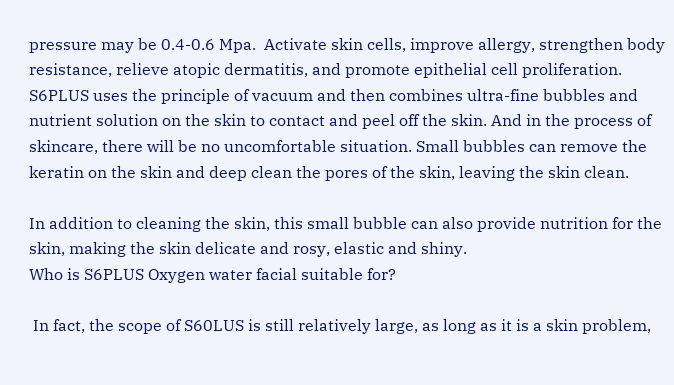pressure may be 0.4-0.6 Mpa.  Activate skin cells, improve allergy, strengthen body resistance, relieve atopic dermatitis, and promote epithelial cell proliferation.
S6PLUS uses the principle of vacuum and then combines ultra-fine bubbles and nutrient solution on the skin to contact and peel off the skin. And in the process of skincare, there will be no uncomfortable situation. Small bubbles can remove the keratin on the skin and deep clean the pores of the skin, leaving the skin clean.

In addition to cleaning the skin, this small bubble can also provide nutrition for the skin, making the skin delicate and rosy, elastic and shiny.
Who is S6PLUS Oxygen water facial suitable for?

 In fact, the scope of S60LUS is still relatively large, as long as it is a skin problem,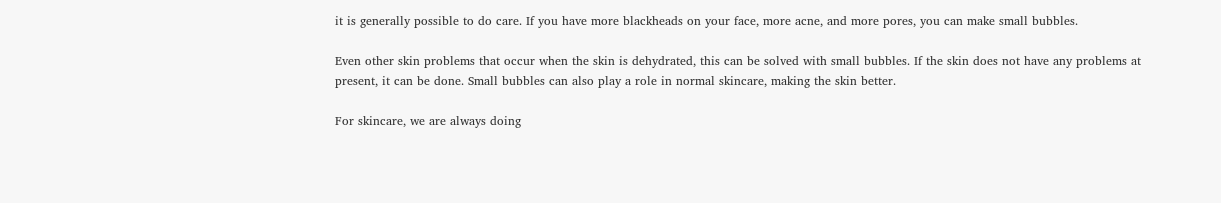it is generally possible to do care. If you have more blackheads on your face, more acne, and more pores, you can make small bubbles.

Even other skin problems that occur when the skin is dehydrated, this can be solved with small bubbles. If the skin does not have any problems at present, it can be done. Small bubbles can also play a role in normal skincare, making the skin better.

For skincare, we are always doing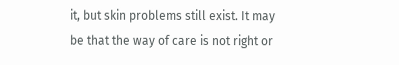it, but skin problems still exist. It may be that the way of care is not right or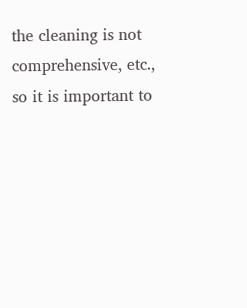the cleaning is not comprehensive, etc., so it is important to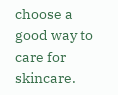choose a good way to care for skincare.